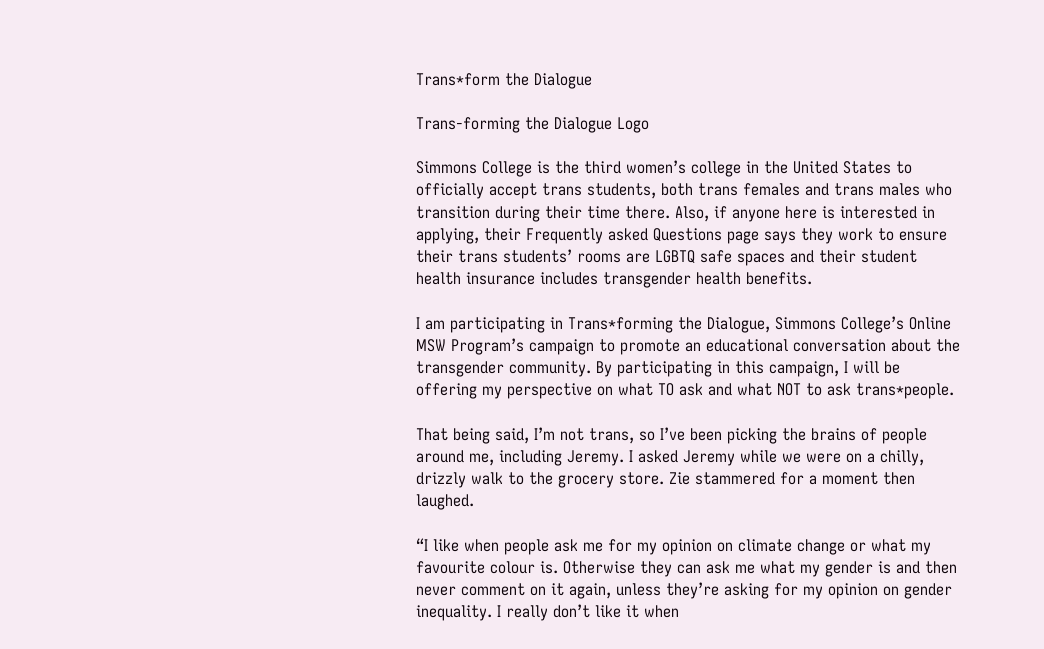Trans*form the Dialogue

Trans-forming the Dialogue Logo

Simmons College is the third women’s college in the United States to officially accept trans students, both trans females and trans males who transition during their time there. Also, if anyone here is interested in applying, their Frequently asked Questions page says they work to ensure their trans students’ rooms are LGBTQ safe spaces and their student health insurance includes transgender health benefits.

I am participating in Trans*forming the Dialogue, Simmons College’s Online MSW Program’s campaign to promote an educational conversation about the transgender community. By participating in this campaign, I will be offering my perspective on what TO ask and what NOT to ask trans*people.

That being said, I’m not trans, so I’ve been picking the brains of people around me, including Jeremy. I asked Jeremy while we were on a chilly, drizzly walk to the grocery store. Zie stammered for a moment then laughed.

“I like when people ask me for my opinion on climate change or what my favourite colour is. Otherwise they can ask me what my gender is and then never comment on it again, unless they’re asking for my opinion on gender inequality. I really don’t like it when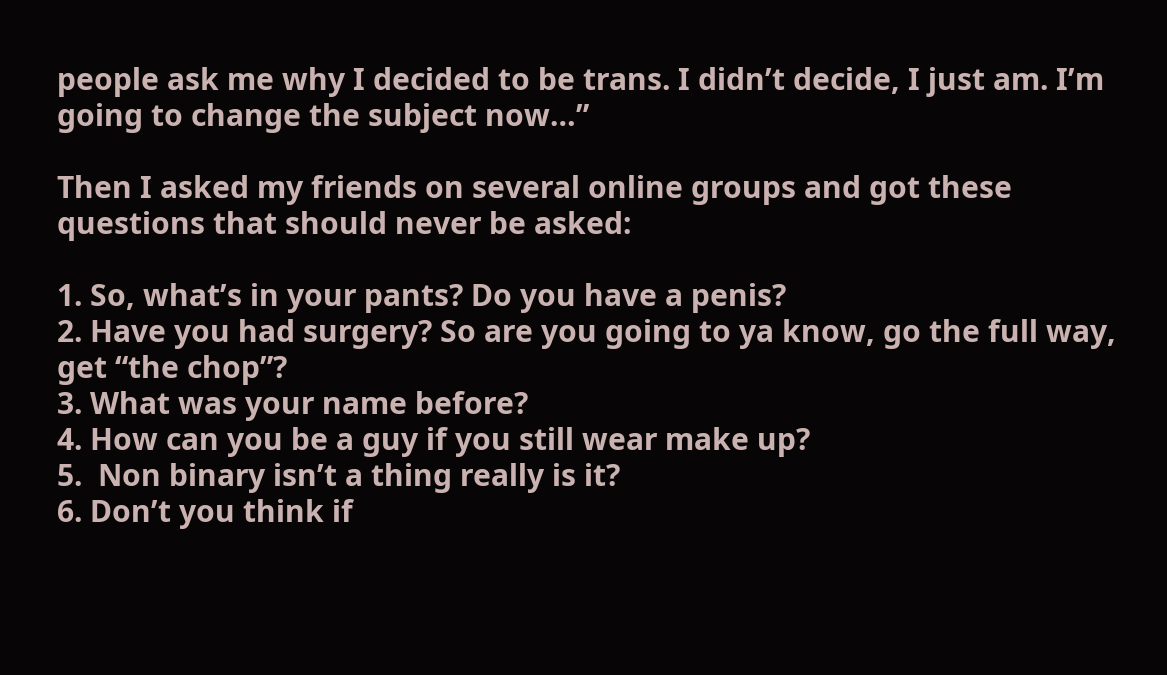people ask me why I decided to be trans. I didn’t decide, I just am. I’m going to change the subject now…”

Then I asked my friends on several online groups and got these questions that should never be asked:

1. So, what’s in your pants? Do you have a penis?
2. Have you had surgery? So are you going to ya know, go the full way, get “the chop”?
3. What was your name before?
4. How can you be a guy if you still wear make up?
5.  Non binary isn’t a thing really is it?
6. Don’t you think if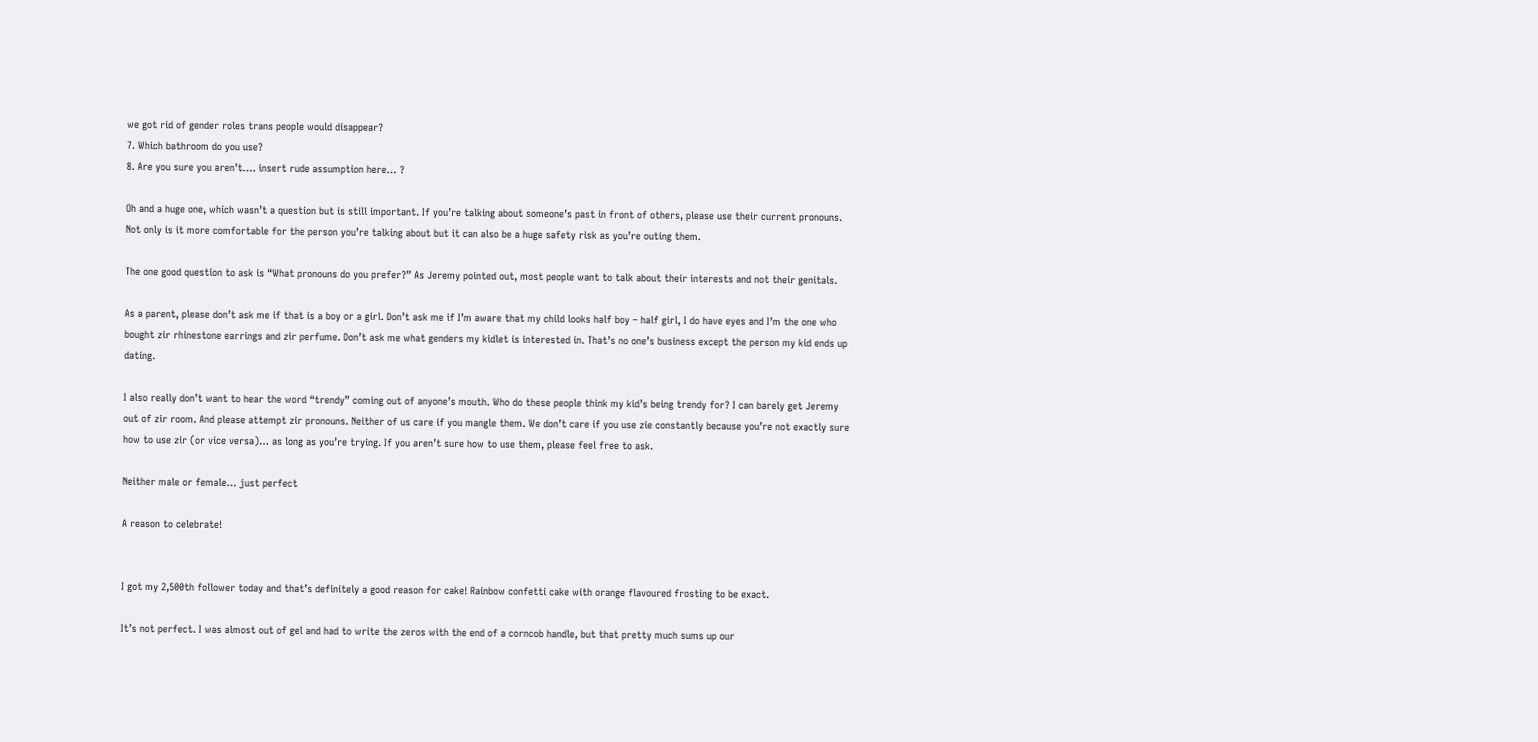we got rid of gender roles trans people would disappear?
7. Which bathroom do you use?
8. Are you sure you aren’t…. insert rude assumption here… ?

Oh and a huge one, which wasn’t a question but is still important. If you’re talking about someone’s past in front of others, please use their current pronouns. Not only is it more comfortable for the person you’re talking about but it can also be a huge safety risk as you’re outing them.

The one good question to ask is “What pronouns do you prefer?” As Jeremy pointed out, most people want to talk about their interests and not their genitals.

As a parent, please don’t ask me if that is a boy or a girl. Don’t ask me if I’m aware that my child looks half boy – half girl, I do have eyes and I’m the one who bought zir rhinestone earrings and zir perfume. Don’t ask me what genders my kidlet is interested in. That’s no one’s business except the person my kid ends up dating.

I also really don’t want to hear the word “trendy” coming out of anyone’s mouth. Who do these people think my kid’s being trendy for? I can barely get Jeremy out of zir room. And please attempt zir pronouns. Neither of us care if you mangle them. We don’t care if you use zie constantly because you’re not exactly sure how to use zir (or vice versa)… as long as you’re trying. If you aren’t sure how to use them, please feel free to ask.

Neither male or female… just perfect

A reason to celebrate!


I got my 2,500th follower today and that’s definitely a good reason for cake! Rainbow confetti cake with orange flavoured frosting to be exact.

It’s not perfect. I was almost out of gel and had to write the zeros with the end of a corncob handle, but that pretty much sums up our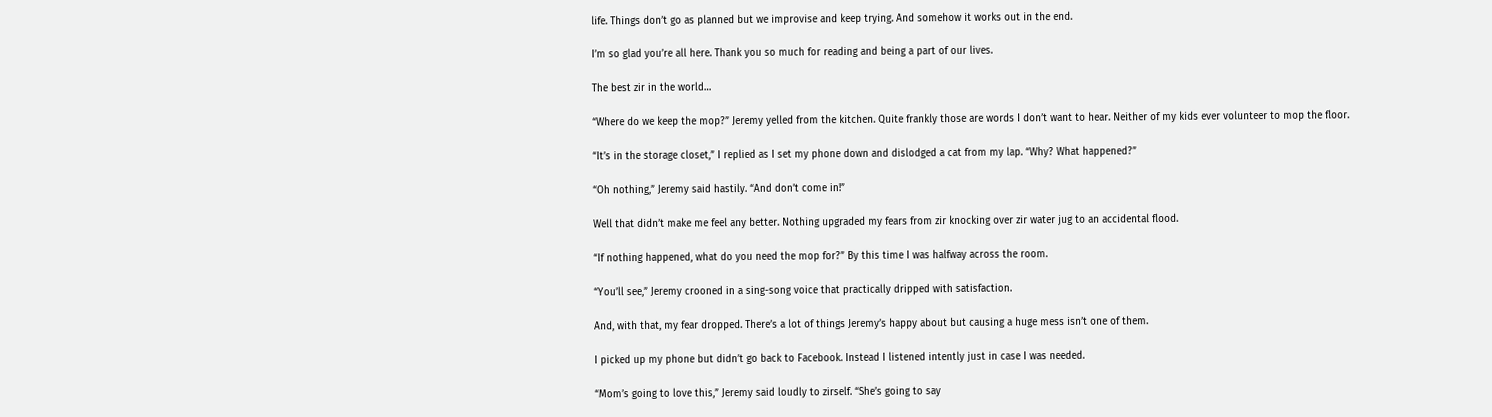life. Things don’t go as planned but we improvise and keep trying. And somehow it works out in the end.

I’m so glad you’re all here. Thank you so much for reading and being a part of our lives.

The best zir in the world…

“Where do we keep the mop?” Jeremy yelled from the kitchen. Quite frankly those are words I don’t want to hear. Neither of my kids ever volunteer to mop the floor.

“It’s in the storage closet,” I replied as I set my phone down and dislodged a cat from my lap. “Why? What happened?”

“Oh nothing,” Jeremy said hastily. “And don’t come in!”

Well that didn’t make me feel any better. Nothing upgraded my fears from zir knocking over zir water jug to an accidental flood.

“If nothing happened, what do you need the mop for?” By this time I was halfway across the room.

“You’ll see,” Jeremy crooned in a sing-song voice that practically dripped with satisfaction.

And, with that, my fear dropped. There’s a lot of things Jeremy’s happy about but causing a huge mess isn’t one of them.

I picked up my phone but didn’t go back to Facebook. Instead I listened intently just in case I was needed.

“Mom’s going to love this,” Jeremy said loudly to zirself. “She’s going to say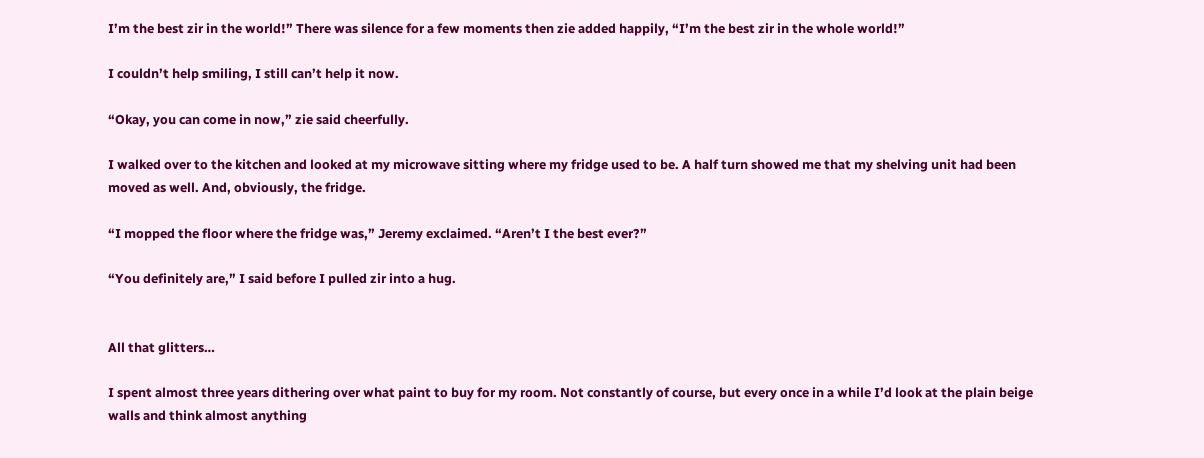I’m the best zir in the world!” There was silence for a few moments then zie added happily, “I’m the best zir in the whole world!”

I couldn’t help smiling, I still can’t help it now.

“Okay, you can come in now,” zie said cheerfully.

I walked over to the kitchen and looked at my microwave sitting where my fridge used to be. A half turn showed me that my shelving unit had been moved as well. And, obviously, the fridge.

“I mopped the floor where the fridge was,” Jeremy exclaimed. “Aren’t I the best ever?”

“You definitely are,” I said before I pulled zir into a hug.


All that glitters…

I spent almost three years dithering over what paint to buy for my room. Not constantly of course, but every once in a while I’d look at the plain beige walls and think almost anything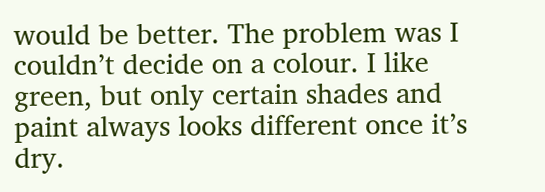would be better. The problem was I couldn’t decide on a colour. I like green, but only certain shades and paint always looks different once it’s dry.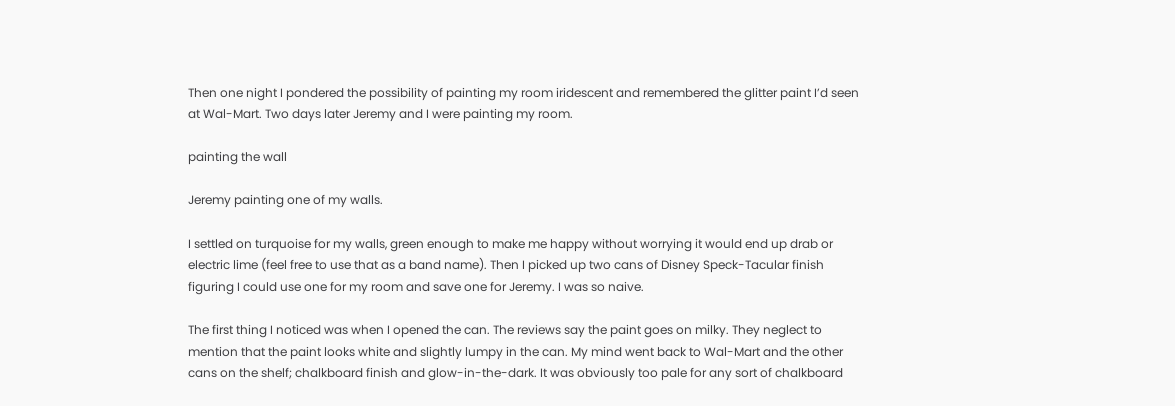Then one night I pondered the possibility of painting my room iridescent and remembered the glitter paint I’d seen at Wal-Mart. Two days later Jeremy and I were painting my room.

painting the wall

Jeremy painting one of my walls.

I settled on turquoise for my walls, green enough to make me happy without worrying it would end up drab or electric lime (feel free to use that as a band name). Then I picked up two cans of Disney Speck-Tacular finish figuring I could use one for my room and save one for Jeremy. I was so naive.

The first thing I noticed was when I opened the can. The reviews say the paint goes on milky. They neglect to mention that the paint looks white and slightly lumpy in the can. My mind went back to Wal-Mart and the other cans on the shelf; chalkboard finish and glow-in-the-dark. It was obviously too pale for any sort of chalkboard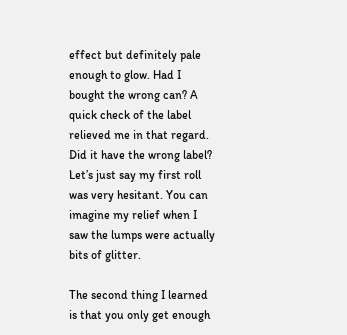effect but definitely pale enough to glow. Had I bought the wrong can? A quick check of the label relieved me in that regard. Did it have the wrong label? Let’s just say my first roll was very hesitant. You can imagine my relief when I saw the lumps were actually bits of glitter.

The second thing I learned is that you only get enough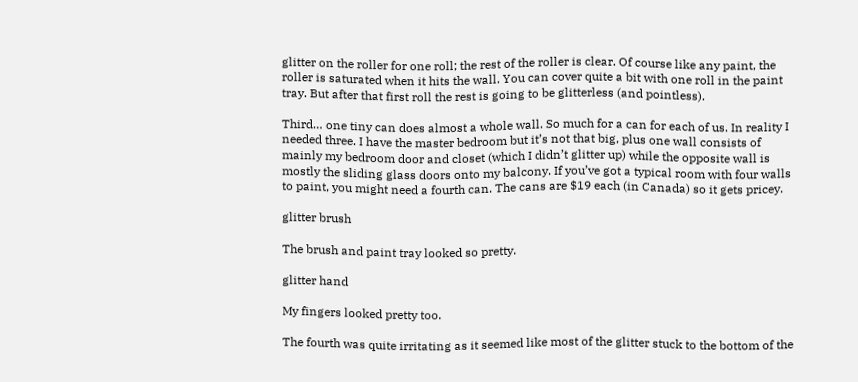glitter on the roller for one roll; the rest of the roller is clear. Of course like any paint, the roller is saturated when it hits the wall. You can cover quite a bit with one roll in the paint tray. But after that first roll the rest is going to be glitterless (and pointless).

Third… one tiny can does almost a whole wall. So much for a can for each of us. In reality I needed three. I have the master bedroom but it’s not that big, plus one wall consists of mainly my bedroom door and closet (which I didn’t glitter up) while the opposite wall is mostly the sliding glass doors onto my balcony. If you’ve got a typical room with four walls to paint, you might need a fourth can. The cans are $19 each (in Canada) so it gets pricey.

glitter brush

The brush and paint tray looked so pretty.

glitter hand

My fingers looked pretty too.

The fourth was quite irritating as it seemed like most of the glitter stuck to the bottom of the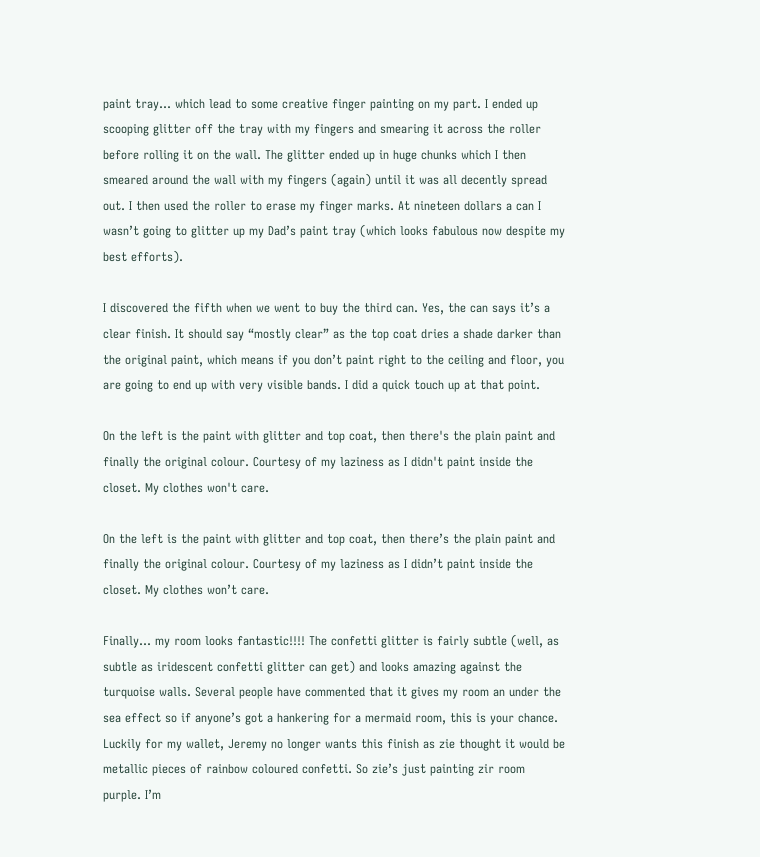paint tray… which lead to some creative finger painting on my part. I ended up scooping glitter off the tray with my fingers and smearing it across the roller before rolling it on the wall. The glitter ended up in huge chunks which I then smeared around the wall with my fingers (again) until it was all decently spread out. I then used the roller to erase my finger marks. At nineteen dollars a can I wasn’t going to glitter up my Dad’s paint tray (which looks fabulous now despite my best efforts).

I discovered the fifth when we went to buy the third can. Yes, the can says it’s a clear finish. It should say “mostly clear” as the top coat dries a shade darker than the original paint, which means if you don’t paint right to the ceiling and floor, you are going to end up with very visible bands. I did a quick touch up at that point.

On the left is the paint with glitter and top coat, then there's the plain paint and finally the original colour. Courtesy of my laziness as I didn't paint inside the closet. My clothes won't care.

On the left is the paint with glitter and top coat, then there’s the plain paint and finally the original colour. Courtesy of my laziness as I didn’t paint inside the closet. My clothes won’t care.

Finally… my room looks fantastic!!!! The confetti glitter is fairly subtle (well, as subtle as iridescent confetti glitter can get) and looks amazing against the turquoise walls. Several people have commented that it gives my room an under the sea effect so if anyone’s got a hankering for a mermaid room, this is your chance. Luckily for my wallet, Jeremy no longer wants this finish as zie thought it would be metallic pieces of rainbow coloured confetti. So zie’s just painting zir room purple. I’m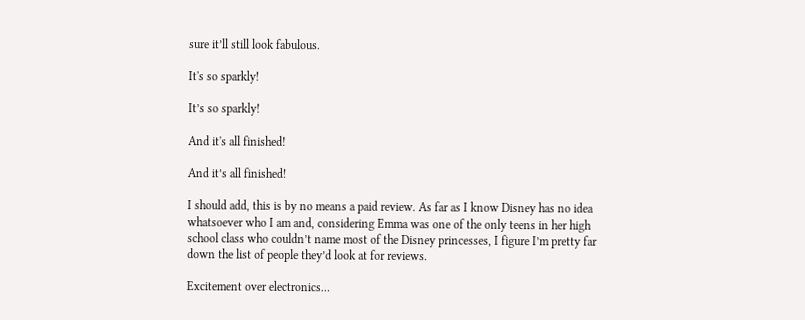sure it’ll still look fabulous.

It's so sparkly!

It’s so sparkly!

And it's all finished!

And it’s all finished!

I should add, this is by no means a paid review. As far as I know Disney has no idea whatsoever who I am and, considering Emma was one of the only teens in her high school class who couldn’t name most of the Disney princesses, I figure I’m pretty far down the list of people they’d look at for reviews.

Excitement over electronics…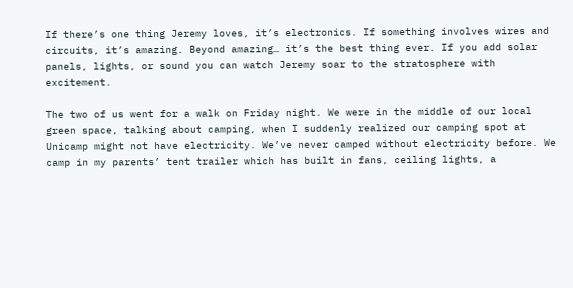If there’s one thing Jeremy loves, it’s electronics. If something involves wires and circuits, it’s amazing. Beyond amazing… it’s the best thing ever. If you add solar panels, lights, or sound you can watch Jeremy soar to the stratosphere with excitement.

The two of us went for a walk on Friday night. We were in the middle of our local green space, talking about camping, when I suddenly realized our camping spot at Unicamp might not have electricity. We’ve never camped without electricity before. We camp in my parents’ tent trailer which has built in fans, ceiling lights, a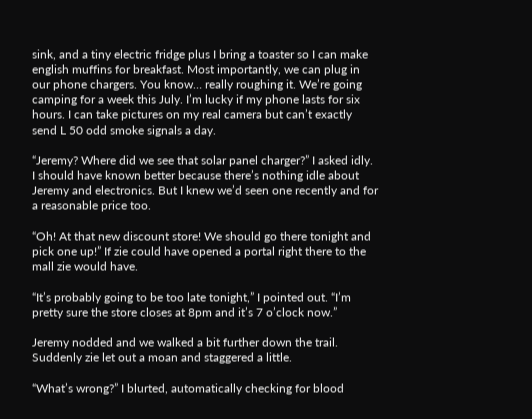sink, and a tiny electric fridge plus I bring a toaster so I can make english muffins for breakfast. Most importantly, we can plug in our phone chargers. You know… really roughing it. We’re going camping for a week this July. I’m lucky if my phone lasts for six hours. I can take pictures on my real camera but can’t exactly send L 50 odd smoke signals a day.

“Jeremy? Where did we see that solar panel charger?” I asked idly. I should have known better because there’s nothing idle about Jeremy and electronics. But I knew we’d seen one recently and for a reasonable price too.

“Oh! At that new discount store! We should go there tonight and pick one up!” If zie could have opened a portal right there to the mall zie would have.

“It’s probably going to be too late tonight,” I pointed out. “I’m pretty sure the store closes at 8pm and it’s 7 o’clock now.”

Jeremy nodded and we walked a bit further down the trail. Suddenly zie let out a moan and staggered a little.

“What’s wrong?” I blurted, automatically checking for blood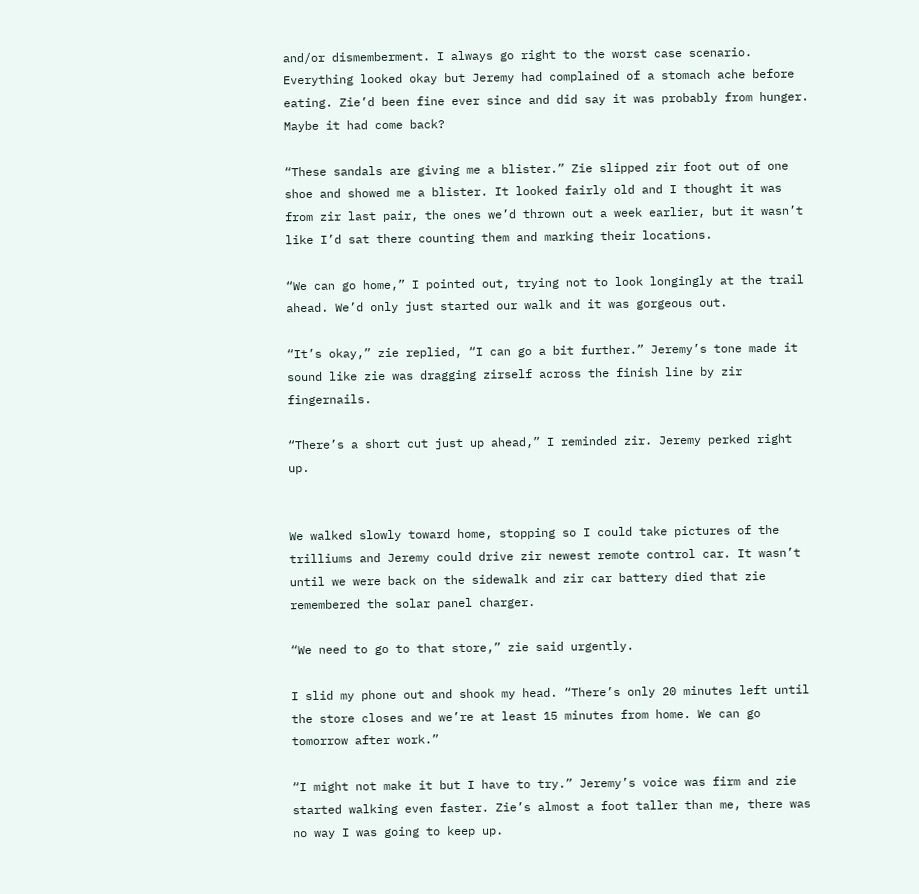and/or dismemberment. I always go right to the worst case scenario. Everything looked okay but Jeremy had complained of a stomach ache before eating. Zie’d been fine ever since and did say it was probably from hunger. Maybe it had come back?

“These sandals are giving me a blister.” Zie slipped zir foot out of one shoe and showed me a blister. It looked fairly old and I thought it was from zir last pair, the ones we’d thrown out a week earlier, but it wasn’t like I’d sat there counting them and marking their locations.

“We can go home,” I pointed out, trying not to look longingly at the trail ahead. We’d only just started our walk and it was gorgeous out.

“It’s okay,” zie replied, “I can go a bit further.” Jeremy’s tone made it sound like zie was dragging zirself across the finish line by zir fingernails.

“There’s a short cut just up ahead,” I reminded zir. Jeremy perked right up.


We walked slowly toward home, stopping so I could take pictures of the trilliums and Jeremy could drive zir newest remote control car. It wasn’t until we were back on the sidewalk and zir car battery died that zie remembered the solar panel charger.

“We need to go to that store,” zie said urgently.

I slid my phone out and shook my head. “There’s only 20 minutes left until the store closes and we’re at least 15 minutes from home. We can go tomorrow after work.”

“I might not make it but I have to try.” Jeremy’s voice was firm and zie started walking even faster. Zie’s almost a foot taller than me, there was no way I was going to keep up.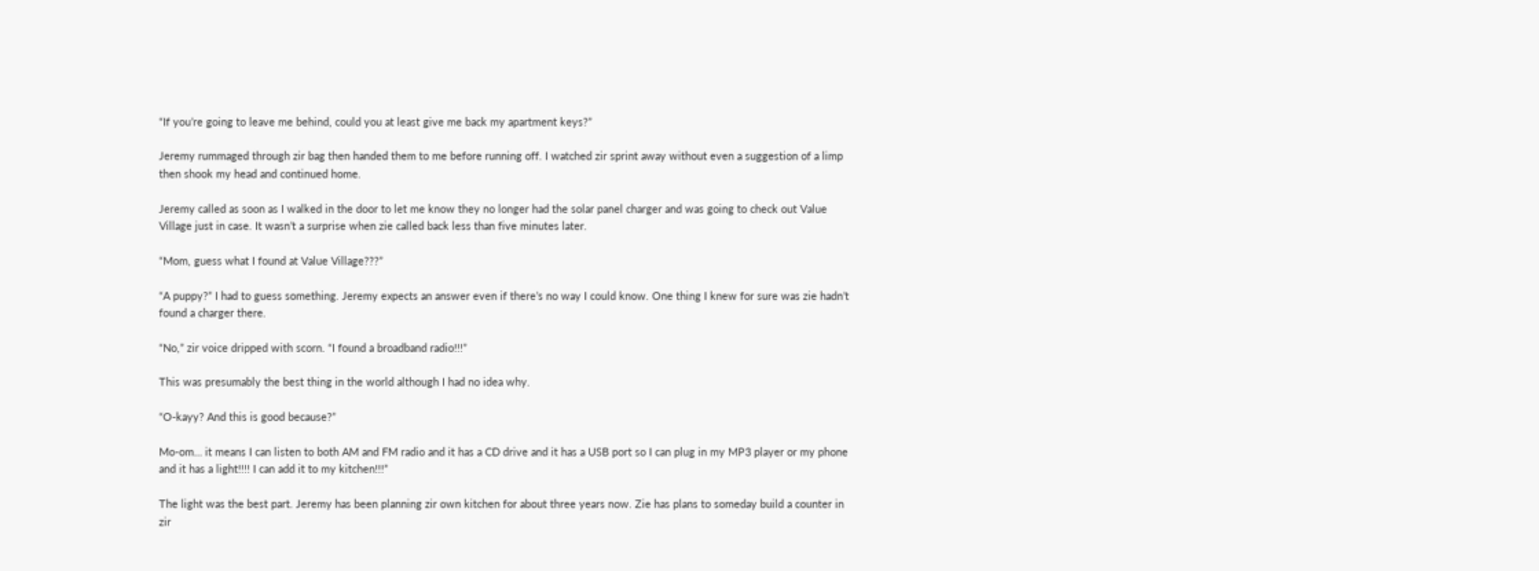“If you’re going to leave me behind, could you at least give me back my apartment keys?”

Jeremy rummaged through zir bag then handed them to me before running off. I watched zir sprint away without even a suggestion of a limp then shook my head and continued home.

Jeremy called as soon as I walked in the door to let me know they no longer had the solar panel charger and was going to check out Value Village just in case. It wasn’t a surprise when zie called back less than five minutes later.

“Mom, guess what I found at Value Village???”

“A puppy?” I had to guess something. Jeremy expects an answer even if there’s no way I could know. One thing I knew for sure was zie hadn’t found a charger there.

“No,” zir voice dripped with scorn. “I found a broadband radio!!!”

This was presumably the best thing in the world although I had no idea why.

“O-kayy? And this is good because?”

Mo-om… it means I can listen to both AM and FM radio and it has a CD drive and it has a USB port so I can plug in my MP3 player or my phone and it has a light!!!! I can add it to my kitchen!!!”

The light was the best part. Jeremy has been planning zir own kitchen for about three years now. Zie has plans to someday build a counter in zir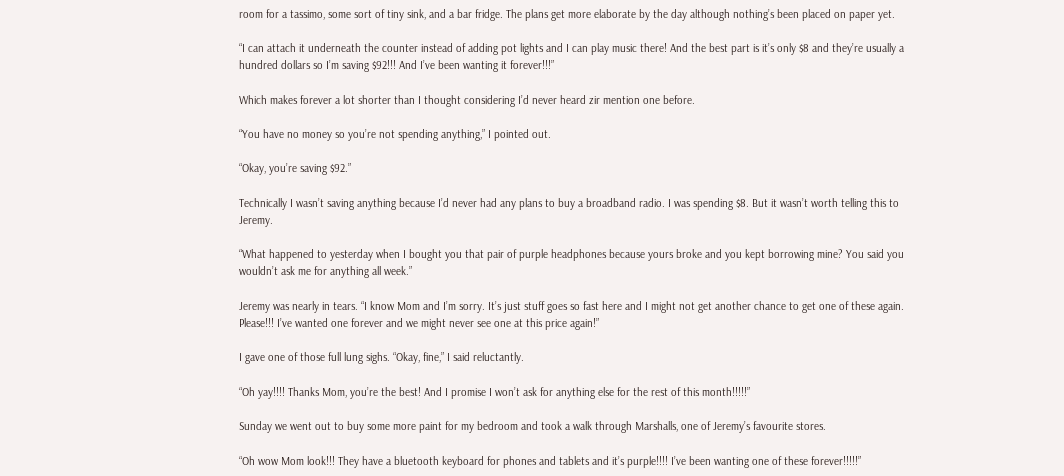room for a tassimo, some sort of tiny sink, and a bar fridge. The plans get more elaborate by the day although nothing’s been placed on paper yet.

“I can attach it underneath the counter instead of adding pot lights and I can play music there! And the best part is it’s only $8 and they’re usually a hundred dollars so I’m saving $92!!! And I’ve been wanting it forever!!!”

Which makes forever a lot shorter than I thought considering I’d never heard zir mention one before.

“You have no money so you’re not spending anything,” I pointed out.

“Okay, you’re saving $92.”

Technically I wasn’t saving anything because I’d never had any plans to buy a broadband radio. I was spending $8. But it wasn’t worth telling this to Jeremy.

“What happened to yesterday when I bought you that pair of purple headphones because yours broke and you kept borrowing mine? You said you wouldn’t ask me for anything all week.”

Jeremy was nearly in tears. “I know Mom and I’m sorry. It’s just stuff goes so fast here and I might not get another chance to get one of these again. Please!!! I’ve wanted one forever and we might never see one at this price again!”

I gave one of those full lung sighs. “Okay, fine,” I said reluctantly.

“Oh yay!!!! Thanks Mom, you’re the best! And I promise I won’t ask for anything else for the rest of this month!!!!!”

Sunday we went out to buy some more paint for my bedroom and took a walk through Marshalls, one of Jeremy’s favourite stores.

“Oh wow Mom look!!! They have a bluetooth keyboard for phones and tablets and it’s purple!!!! I’ve been wanting one of these forever!!!!!”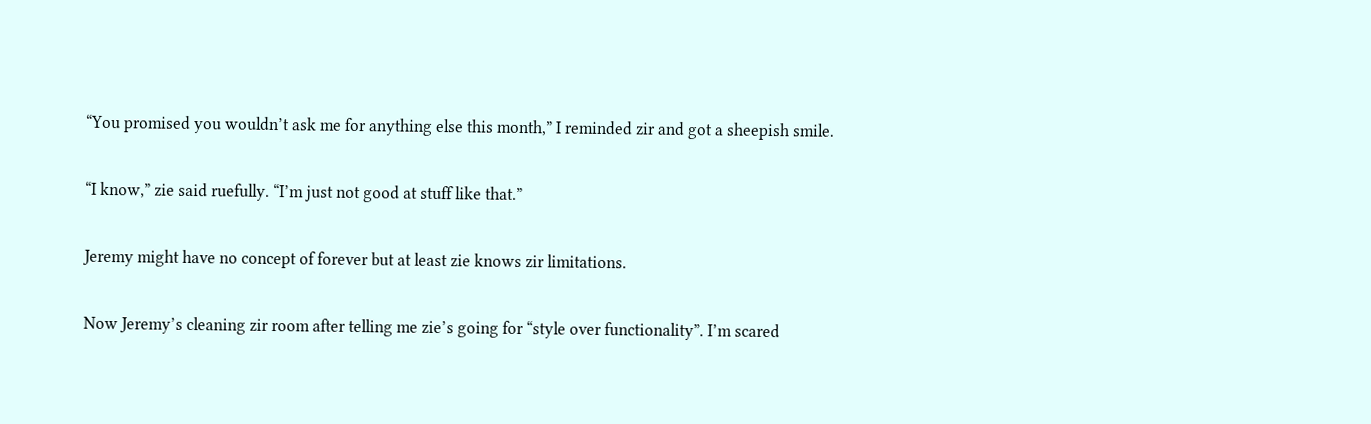“You promised you wouldn’t ask me for anything else this month,” I reminded zir and got a sheepish smile.

“I know,” zie said ruefully. “I’m just not good at stuff like that.”

Jeremy might have no concept of forever but at least zie knows zir limitations.

Now Jeremy’s cleaning zir room after telling me zie’s going for “style over functionality”. I’m scared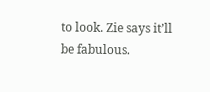to look. Zie says it’ll be fabulous.